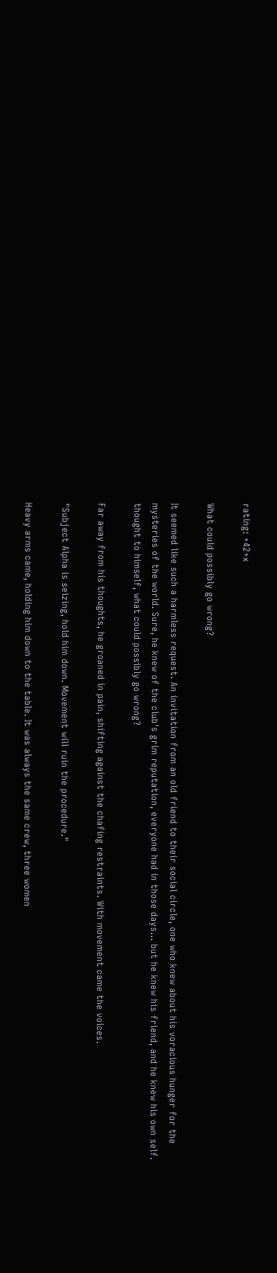rating: +42+x

What could possibly go wrong?

It seemed like such a harmless request. An invitation from an old friend to their social circle, one who knew about his voracious hunger for the mysteries of the world. Sure, he knew of the club's grim reputation, everyone had in those days… but he knew his friend, and he knew his own self. thought to himself, what could possibly go wrong?

Far away from his thoughts, he groaned in pain, shifting against the chafing restraints. With movement came the voices.

"Subject Alpha is seizing, hold him down. Movement will ruin the procedure."

Heavy arms came, holding him down to the table. It was always the same crew, three women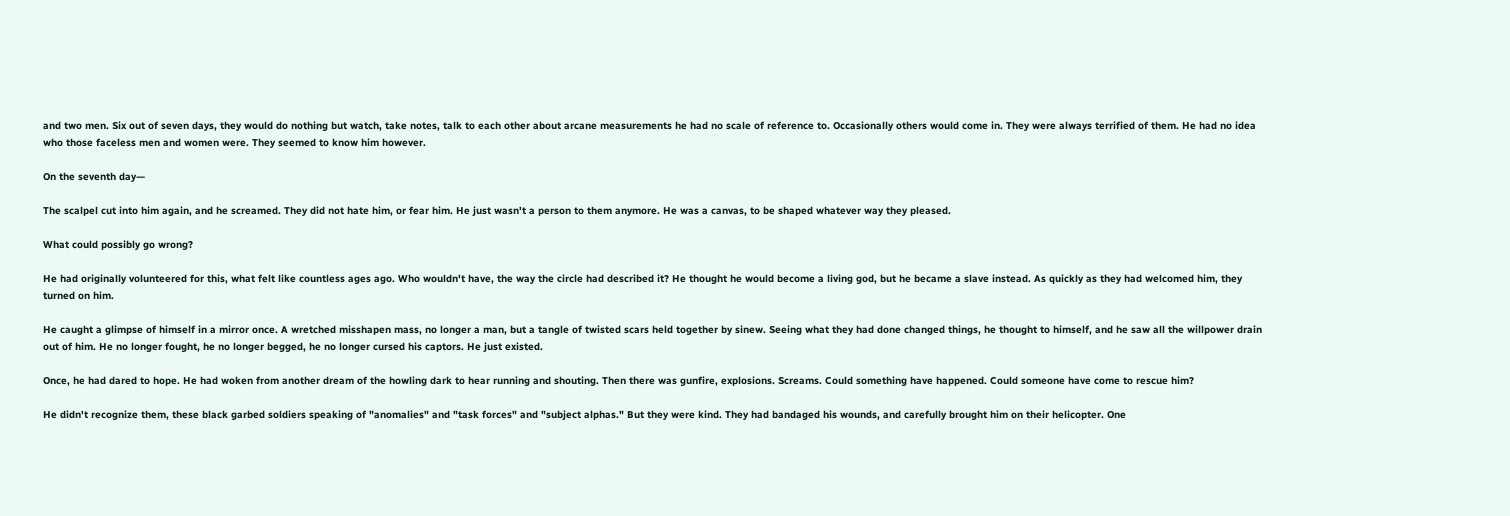and two men. Six out of seven days, they would do nothing but watch, take notes, talk to each other about arcane measurements he had no scale of reference to. Occasionally others would come in. They were always terrified of them. He had no idea who those faceless men and women were. They seemed to know him however.

On the seventh day—

The scalpel cut into him again, and he screamed. They did not hate him, or fear him. He just wasn't a person to them anymore. He was a canvas, to be shaped whatever way they pleased.

What could possibly go wrong?

He had originally volunteered for this, what felt like countless ages ago. Who wouldn't have, the way the circle had described it? He thought he would become a living god, but he became a slave instead. As quickly as they had welcomed him, they turned on him.

He caught a glimpse of himself in a mirror once. A wretched misshapen mass, no longer a man, but a tangle of twisted scars held together by sinew. Seeing what they had done changed things, he thought to himself, and he saw all the willpower drain out of him. He no longer fought, he no longer begged, he no longer cursed his captors. He just existed.

Once, he had dared to hope. He had woken from another dream of the howling dark to hear running and shouting. Then there was gunfire, explosions. Screams. Could something have happened. Could someone have come to rescue him?

He didn't recognize them, these black garbed soldiers speaking of "anomalies" and "task forces" and "subject alphas." But they were kind. They had bandaged his wounds, and carefully brought him on their helicopter. One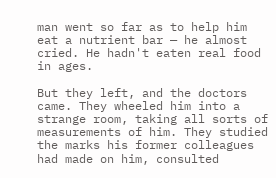man went so far as to help him eat a nutrient bar — he almost cried. He hadn't eaten real food in ages.

But they left, and the doctors came. They wheeled him into a strange room, taking all sorts of measurements of him. They studied the marks his former colleagues had made on him, consulted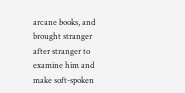arcane books, and brought stranger after stranger to examine him and make soft-spoken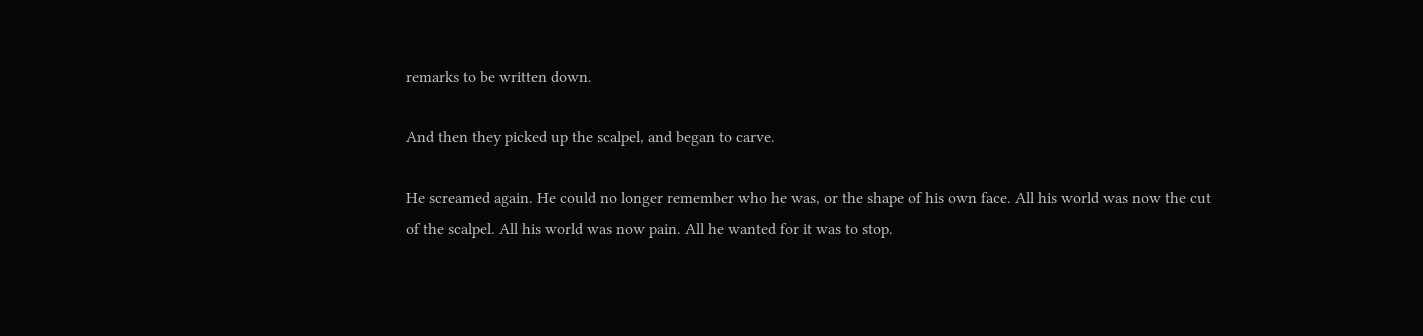remarks to be written down.

And then they picked up the scalpel, and began to carve.

He screamed again. He could no longer remember who he was, or the shape of his own face. All his world was now the cut of the scalpel. All his world was now pain. All he wanted for it was to stop.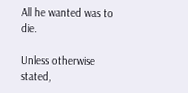All he wanted was to die.

Unless otherwise stated,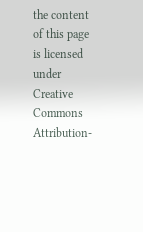the content of this page is licensed under Creative Commons Attribution-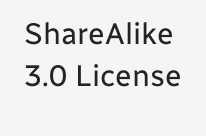ShareAlike 3.0 License